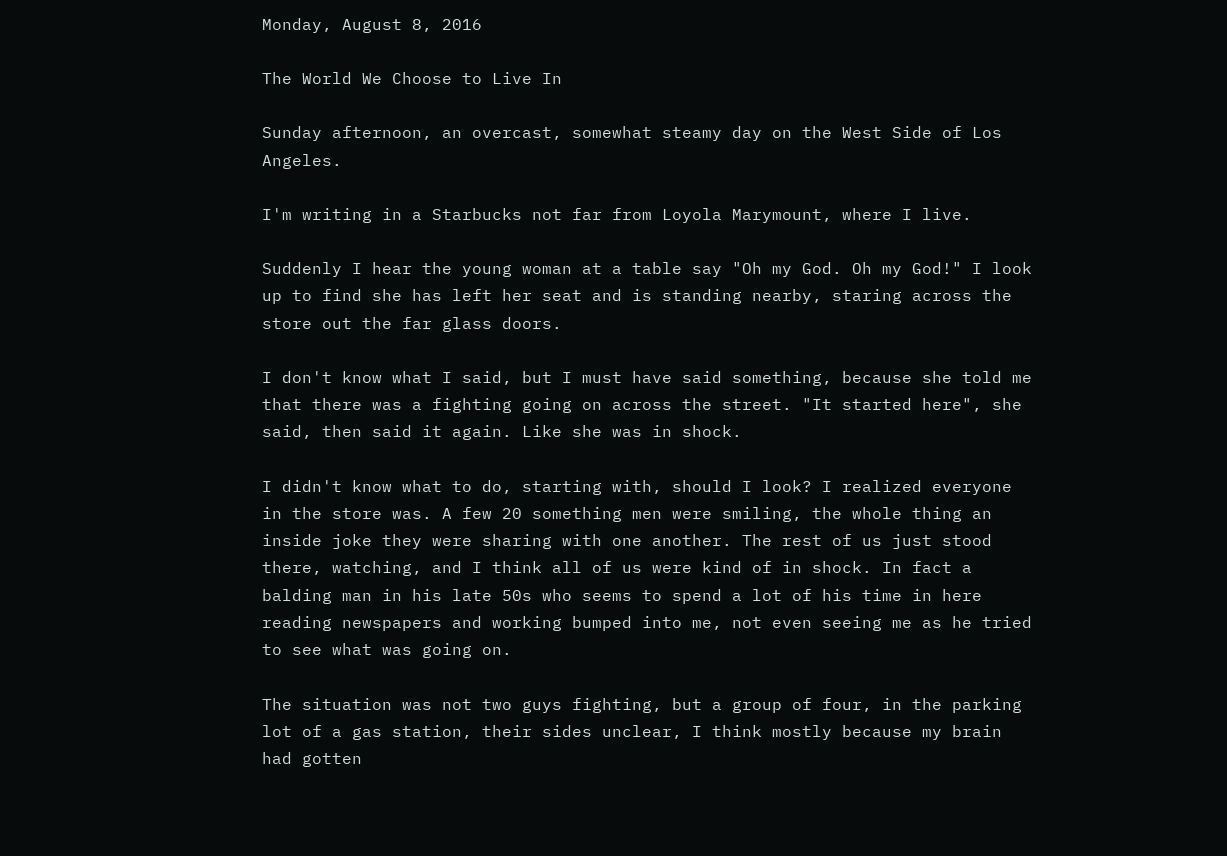Monday, August 8, 2016

The World We Choose to Live In

Sunday afternoon, an overcast, somewhat steamy day on the West Side of Los Angeles.

I'm writing in a Starbucks not far from Loyola Marymount, where I live.

Suddenly I hear the young woman at a table say "Oh my God. Oh my God!" I look up to find she has left her seat and is standing nearby, staring across the store out the far glass doors.

I don't know what I said, but I must have said something, because she told me that there was a fighting going on across the street. "It started here", she said, then said it again. Like she was in shock.

I didn't know what to do, starting with, should I look? I realized everyone in the store was. A few 20 something men were smiling, the whole thing an inside joke they were sharing with one another. The rest of us just stood there, watching, and I think all of us were kind of in shock. In fact a balding man in his late 50s who seems to spend a lot of his time in here reading newspapers and working bumped into me, not even seeing me as he tried to see what was going on.

The situation was not two guys fighting, but a group of four, in the parking lot of a gas station, their sides unclear, I think mostly because my brain had gotten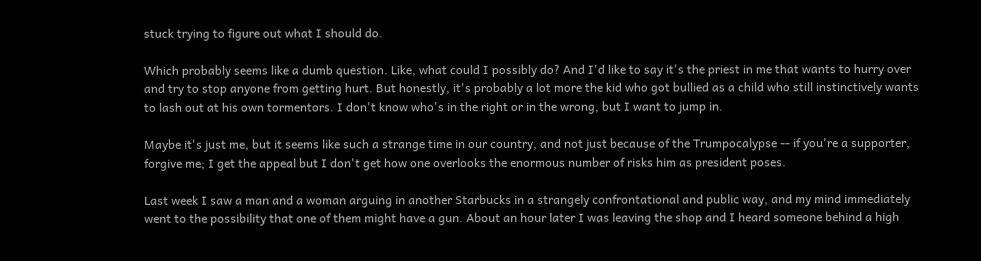stuck trying to figure out what I should do.

Which probably seems like a dumb question. Like, what could I possibly do? And I'd like to say it's the priest in me that wants to hurry over and try to stop anyone from getting hurt. But honestly, it's probably a lot more the kid who got bullied as a child who still instinctively wants to lash out at his own tormentors. I don't know who's in the right or in the wrong, but I want to jump in.

Maybe it's just me, but it seems like such a strange time in our country, and not just because of the Trumpocalypse -- if you're a supporter, forgive me; I get the appeal but I don't get how one overlooks the enormous number of risks him as president poses.

Last week I saw a man and a woman arguing in another Starbucks in a strangely confrontational and public way, and my mind immediately went to the possibility that one of them might have a gun. About an hour later I was leaving the shop and I heard someone behind a high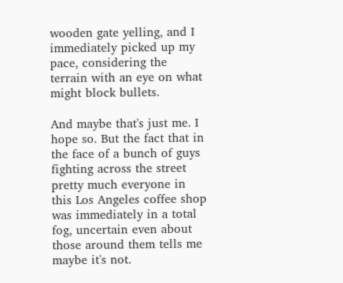wooden gate yelling, and I immediately picked up my pace, considering the terrain with an eye on what might block bullets.

And maybe that's just me. I hope so. But the fact that in the face of a bunch of guys fighting across the street pretty much everyone in this Los Angeles coffee shop was immediately in a total fog, uncertain even about those around them tells me maybe it's not.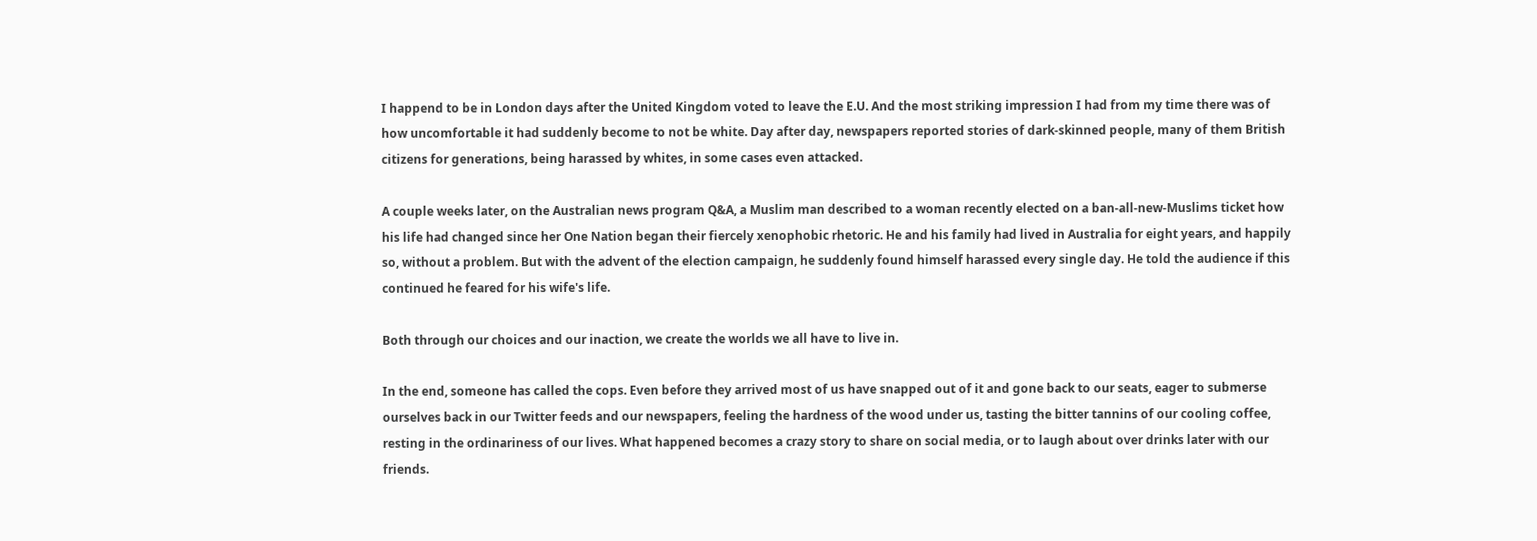I happend to be in London days after the United Kingdom voted to leave the E.U. And the most striking impression I had from my time there was of how uncomfortable it had suddenly become to not be white. Day after day, newspapers reported stories of dark-skinned people, many of them British citizens for generations, being harassed by whites, in some cases even attacked.

A couple weeks later, on the Australian news program Q&A, a Muslim man described to a woman recently elected on a ban-all-new-Muslims ticket how his life had changed since her One Nation began their fiercely xenophobic rhetoric. He and his family had lived in Australia for eight years, and happily so, without a problem. But with the advent of the election campaign, he suddenly found himself harassed every single day. He told the audience if this continued he feared for his wife's life.

Both through our choices and our inaction, we create the worlds we all have to live in.

In the end, someone has called the cops. Even before they arrived most of us have snapped out of it and gone back to our seats, eager to submerse ourselves back in our Twitter feeds and our newspapers, feeling the hardness of the wood under us, tasting the bitter tannins of our cooling coffee, resting in the ordinariness of our lives. What happened becomes a crazy story to share on social media, or to laugh about over drinks later with our friends.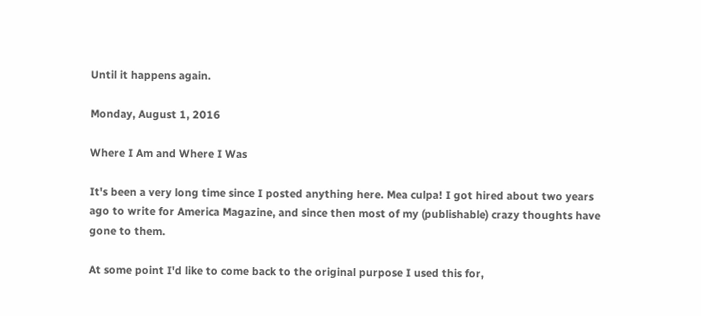Until it happens again.

Monday, August 1, 2016

Where I Am and Where I Was

It's been a very long time since I posted anything here. Mea culpa! I got hired about two years ago to write for America Magazine, and since then most of my (publishable) crazy thoughts have gone to them.

At some point I'd like to come back to the original purpose I used this for,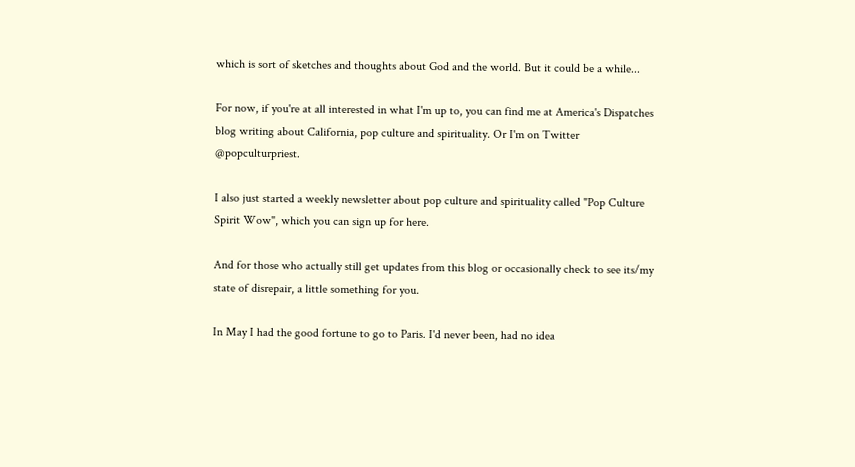which is sort of sketches and thoughts about God and the world. But it could be a while...

For now, if you're at all interested in what I'm up to, you can find me at America's Dispatches blog writing about California, pop culture and spirituality. Or I'm on Twitter @popculturpriest.

I also just started a weekly newsletter about pop culture and spirituality called "Pop Culture Spirit Wow", which you can sign up for here.

And for those who actually still get updates from this blog or occasionally check to see its/my state of disrepair, a little something for you.

In May I had the good fortune to go to Paris. I'd never been, had no idea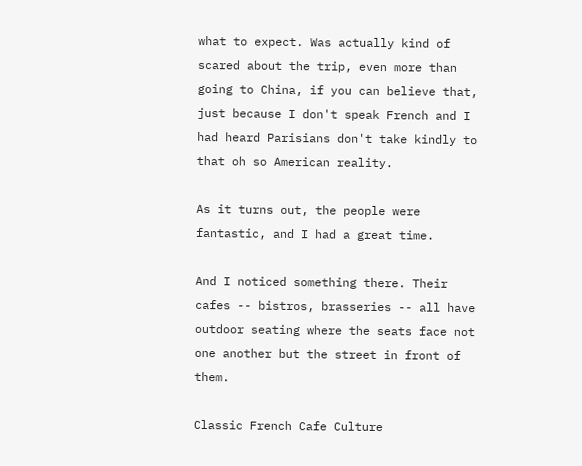what to expect. Was actually kind of scared about the trip, even more than going to China, if you can believe that, just because I don't speak French and I had heard Parisians don't take kindly to that oh so American reality.

As it turns out, the people were fantastic, and I had a great time.

And I noticed something there. Their cafes -- bistros, brasseries -- all have outdoor seating where the seats face not one another but the street in front of them.

Classic French Cafe Culture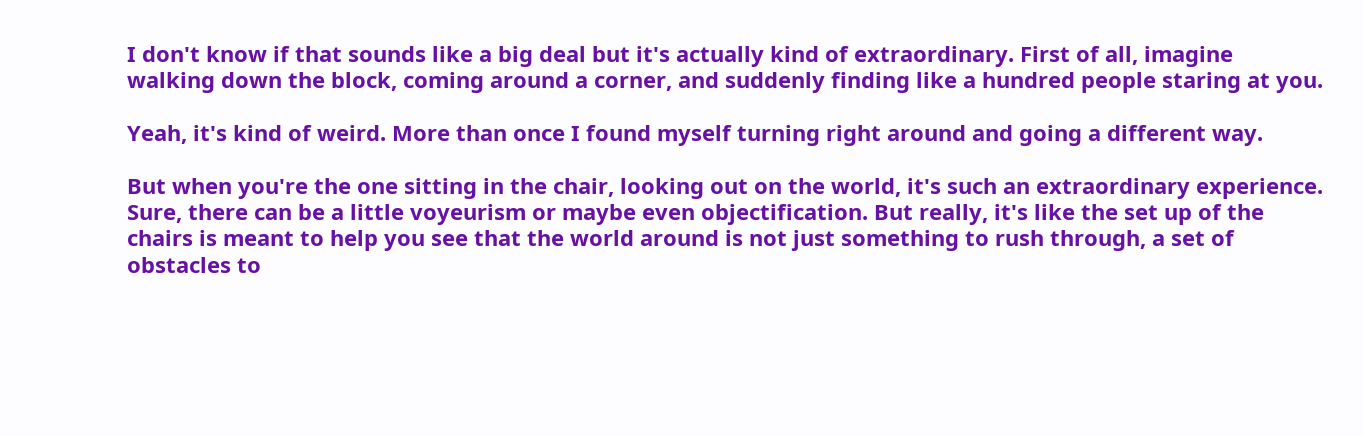I don't know if that sounds like a big deal but it's actually kind of extraordinary. First of all, imagine walking down the block, coming around a corner, and suddenly finding like a hundred people staring at you.

Yeah, it's kind of weird. More than once I found myself turning right around and going a different way.

But when you're the one sitting in the chair, looking out on the world, it's such an extraordinary experience. Sure, there can be a little voyeurism or maybe even objectification. But really, it's like the set up of the chairs is meant to help you see that the world around is not just something to rush through, a set of obstacles to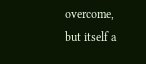overcome, but itself a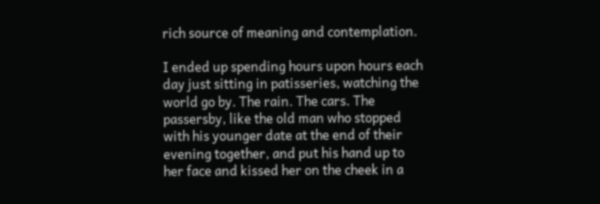rich source of meaning and contemplation.

I ended up spending hours upon hours each day just sitting in patisseries, watching the world go by. The rain. The cars. The passersby, like the old man who stopped with his younger date at the end of their evening together, and put his hand up to her face and kissed her on the cheek in a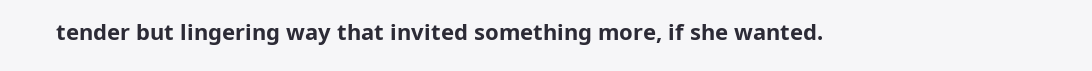tender but lingering way that invited something more, if she wanted.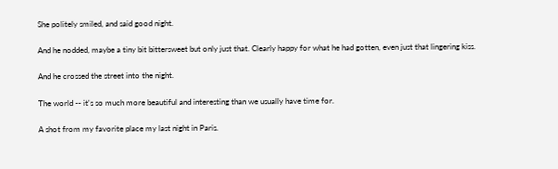She politely smiled, and said good night.

And he nodded, maybe a tiny bit bittersweet but only just that. Clearly happy for what he had gotten, even just that lingering kiss.

And he crossed the street into the night.

The world -- it's so much more beautiful and interesting than we usually have time for.

A shot from my favorite place my last night in Paris.